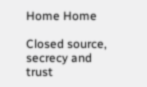Home Home

Closed source, secrecy and trust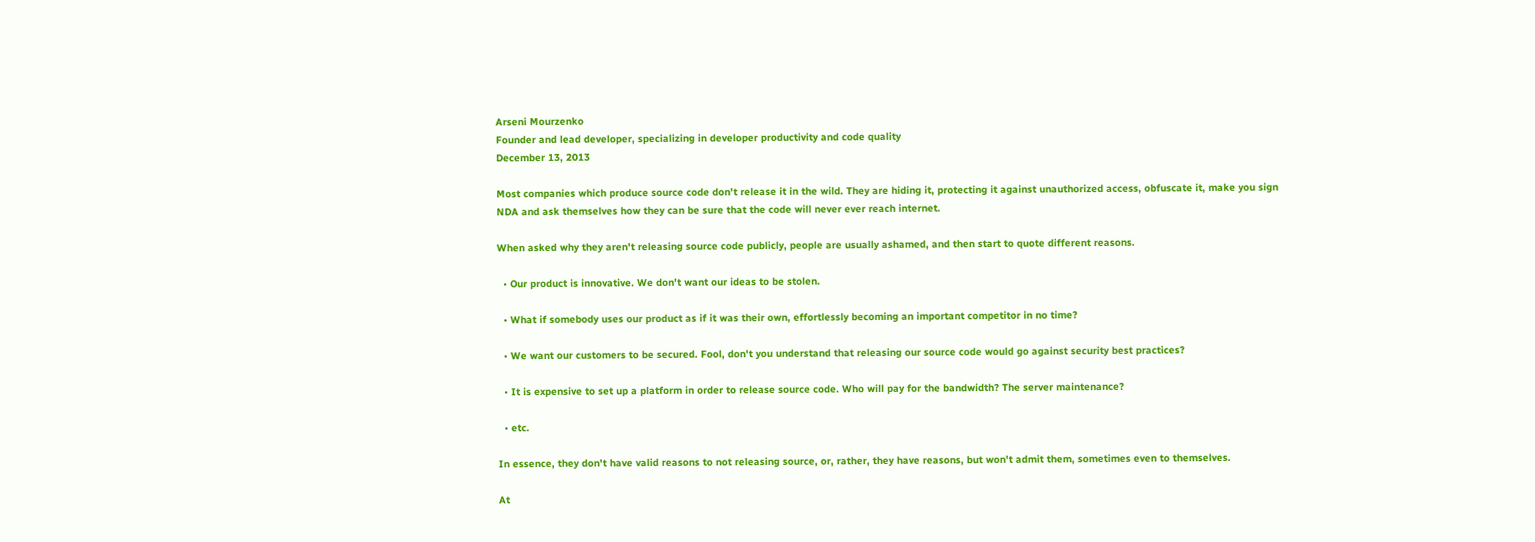Arseni Mourzenko
Founder and lead developer, specializing in developer productivity and code quality
December 13, 2013

Most companies which produce source code don't release it in the wild. They are hiding it, protecting it against unauthorized access, obfuscate it, make you sign NDA and ask themselves how they can be sure that the code will never ever reach internet.

When asked why they aren't releasing source code publicly, people are usually ashamed, and then start to quote different reasons.

  • Our product is innovative. We don't want our ideas to be stolen.

  • What if somebody uses our product as if it was their own, effortlessly becoming an important competitor in no time?

  • We want our customers to be secured. Fool, don't you understand that releasing our source code would go against security best practices?

  • It is expensive to set up a platform in order to release source code. Who will pay for the bandwidth? The server maintenance?

  • etc.

In essence, they don't have valid reasons to not releasing source, or, rather, they have reasons, but won't admit them, sometimes even to themselves.

At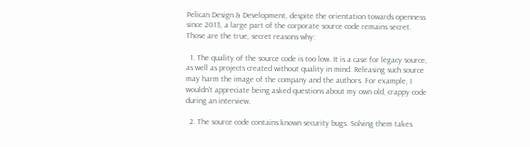Pelican Design & Development, despite the orientation towards openness since 2013, a large part of the corporate source code remains secret. Those are the true, secret reasons why:

  1. The quality of the source code is too low. It is a case for legacy source, as well as projects created without quality in mind. Releasing such source may harm the image of the company and the authors. For example, I wouldn't appreciate being asked questions about my own old, crappy code during an interview.

  2. The source code contains known security bugs. Solving them takes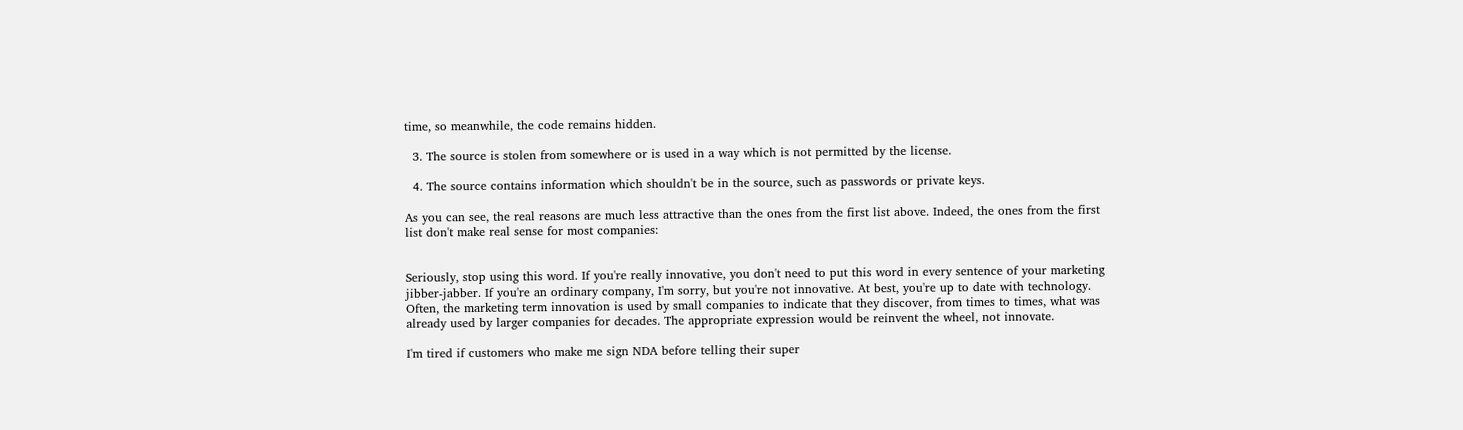time, so meanwhile, the code remains hidden.

  3. The source is stolen from somewhere or is used in a way which is not permitted by the license.

  4. The source contains information which shouldn't be in the source, such as passwords or private keys.

As you can see, the real reasons are much less attractive than the ones from the first list above. Indeed, the ones from the first list don't make real sense for most companies:


Seriously, stop using this word. If you're really innovative, you don't need to put this word in every sentence of your marketing jibber-jabber. If you're an ordinary company, I'm sorry, but you're not innovative. At best, you're up to date with technology. Often, the marketing term innovation is used by small companies to indicate that they discover, from times to times, what was already used by larger companies for decades. The appropriate expression would be reinvent the wheel, not innovate.

I'm tired if customers who make me sign NDA before telling their super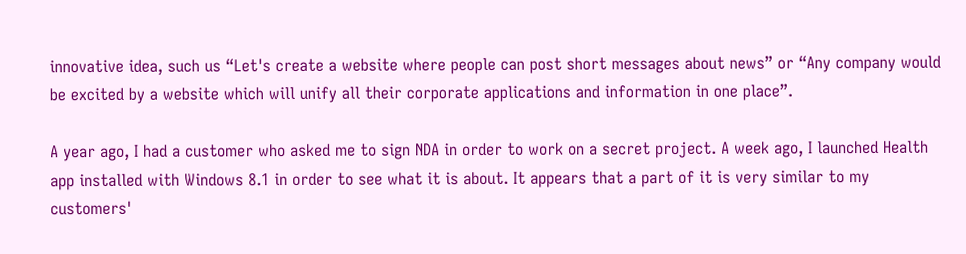innovative idea, such us “Let's create a website where people can post short messages about news” or “Any company would be excited by a website which will unify all their corporate applications and information in one place”.

A year ago, I had a customer who asked me to sign NDA in order to work on a secret project. A week ago, I launched Health app installed with Windows 8.1 in order to see what it is about. It appears that a part of it is very similar to my customers'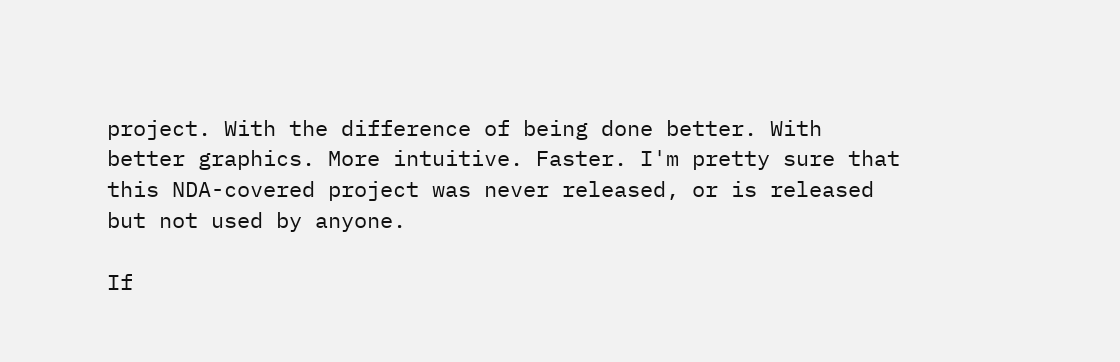project. With the difference of being done better. With better graphics. More intuitive. Faster. I'm pretty sure that this NDA-covered project was never released, or is released but not used by anyone.

If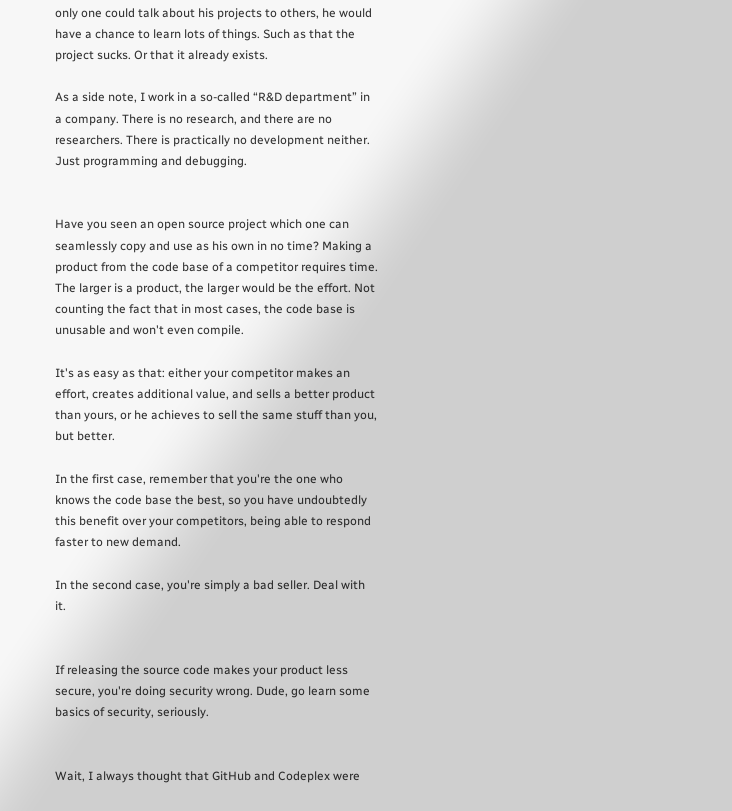only one could talk about his projects to others, he would have a chance to learn lots of things. Such as that the project sucks. Or that it already exists.

As a side note, I work in a so-called “R&D department” in a company. There is no research, and there are no researchers. There is practically no development neither. Just programming and debugging.


Have you seen an open source project which one can seamlessly copy and use as his own in no time? Making a product from the code base of a competitor requires time. The larger is a product, the larger would be the effort. Not counting the fact that in most cases, the code base is unusable and won't even compile.

It's as easy as that: either your competitor makes an effort, creates additional value, and sells a better product than yours, or he achieves to sell the same stuff than you, but better.

In the first case, remember that you're the one who knows the code base the best, so you have undoubtedly this benefit over your competitors, being able to respond faster to new demand.

In the second case, you're simply a bad seller. Deal with it.


If releasing the source code makes your product less secure, you're doing security wrong. Dude, go learn some basics of security, seriously.


Wait, I always thought that GitHub and Codeplex were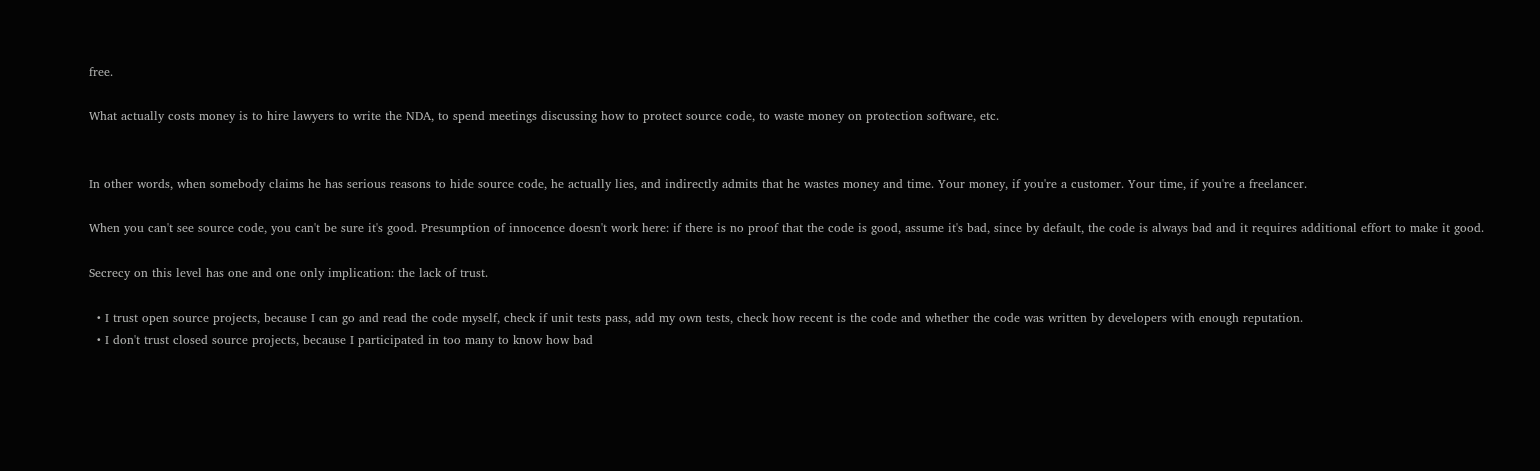free.

What actually costs money is to hire lawyers to write the NDA, to spend meetings discussing how to protect source code, to waste money on protection software, etc.


In other words, when somebody claims he has serious reasons to hide source code, he actually lies, and indirectly admits that he wastes money and time. Your money, if you're a customer. Your time, if you're a freelancer.

When you can't see source code, you can't be sure it's good. Presumption of innocence doesn't work here: if there is no proof that the code is good, assume it's bad, since by default, the code is always bad and it requires additional effort to make it good.

Secrecy on this level has one and one only implication: the lack of trust.

  • I trust open source projects, because I can go and read the code myself, check if unit tests pass, add my own tests, check how recent is the code and whether the code was written by developers with enough reputation.
  • I don't trust closed source projects, because I participated in too many to know how bad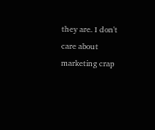they are. I don't care about marketing crap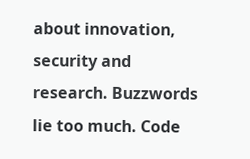about innovation, security and research. Buzzwords lie too much. Code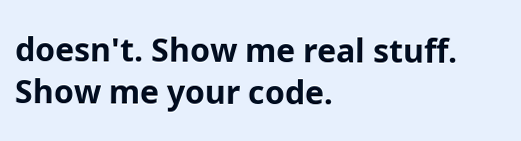doesn't. Show me real stuff. Show me your code.